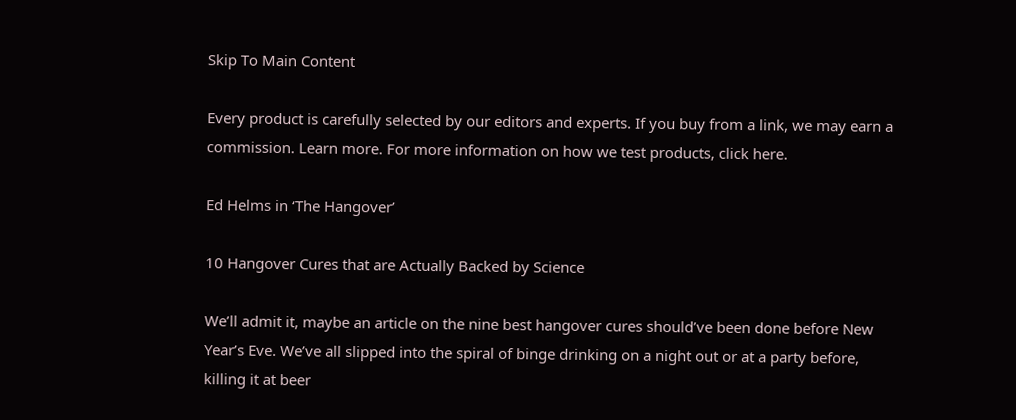Skip To Main Content

Every product is carefully selected by our editors and experts. If you buy from a link, we may earn a commission. Learn more. For more information on how we test products, click here.

Ed Helms in ‘The Hangover’

10 Hangover Cures that are Actually Backed by Science

We’ll admit it, maybe an article on the nine best hangover cures should’ve been done before New Year’s Eve. We’ve all slipped into the spiral of binge drinking on a night out or at a party before, killing it at beer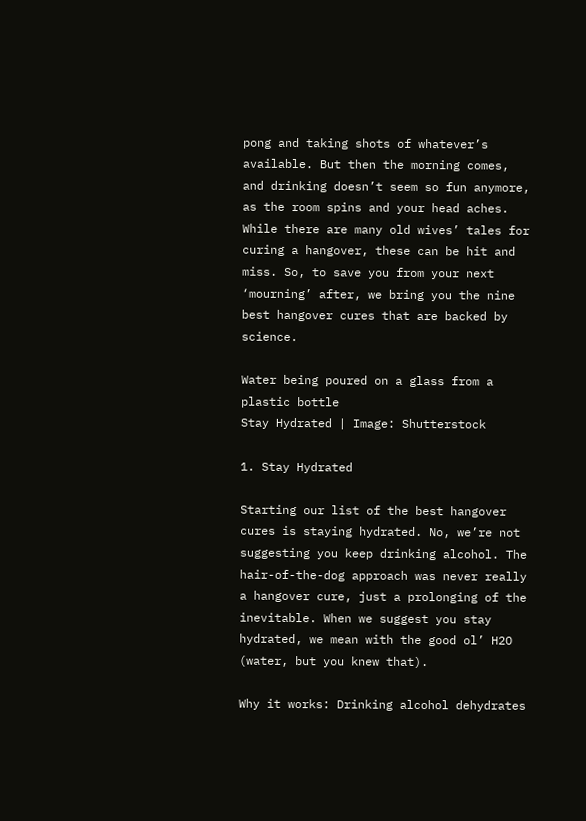pong and taking shots of whatever’s available. But then the morning comes, and drinking doesn’t seem so fun anymore, as the room spins and your head aches. While there are many old wives’ tales for curing a hangover, these can be hit and miss. So, to save you from your next ‘mourning’ after, we bring you the nine best hangover cures that are backed by science.

Water being poured on a glass from a plastic bottle
Stay Hydrated | Image: Shutterstock

1. Stay Hydrated

Starting our list of the best hangover cures is staying hydrated. No, we’re not suggesting you keep drinking alcohol. The hair-of-the-dog approach was never really a hangover cure, just a prolonging of the inevitable. When we suggest you stay hydrated, we mean with the good ol’ H2O (water, but you knew that).

Why it works: Drinking alcohol dehydrates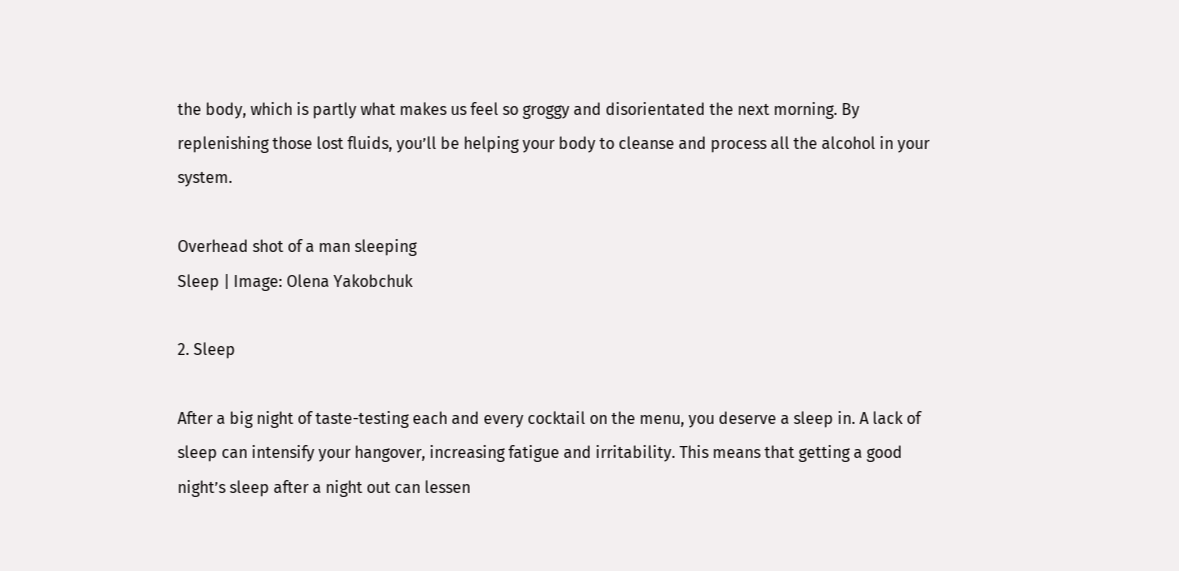the body, which is partly what makes us feel so groggy and disorientated the next morning. By replenishing those lost fluids, you’ll be helping your body to cleanse and process all the alcohol in your system.

Overhead shot of a man sleeping
Sleep | Image: Olena Yakobchuk

2. Sleep

After a big night of taste-testing each and every cocktail on the menu, you deserve a sleep in. A lack of sleep can intensify your hangover, increasing fatigue and irritability. This means that getting a good night’s sleep after a night out can lessen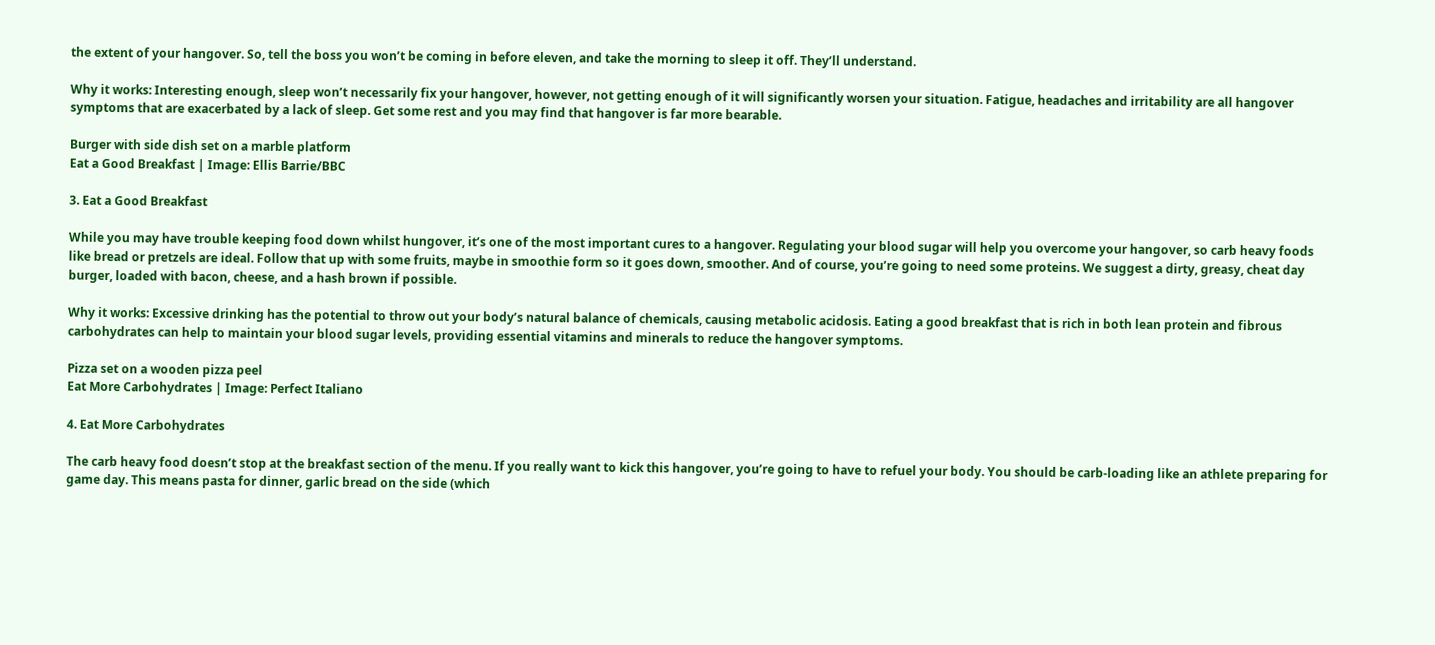the extent of your hangover. So, tell the boss you won’t be coming in before eleven, and take the morning to sleep it off. They’ll understand.

Why it works: Interesting enough, sleep won’t necessarily fix your hangover, however, not getting enough of it will significantly worsen your situation. Fatigue, headaches and irritability are all hangover symptoms that are exacerbated by a lack of sleep. Get some rest and you may find that hangover is far more bearable.

Burger with side dish set on a marble platform
Eat a Good Breakfast | Image: Ellis Barrie/BBC

3. Eat a Good Breakfast

While you may have trouble keeping food down whilst hungover, it’s one of the most important cures to a hangover. Regulating your blood sugar will help you overcome your hangover, so carb heavy foods like bread or pretzels are ideal. Follow that up with some fruits, maybe in smoothie form so it goes down, smoother. And of course, you’re going to need some proteins. We suggest a dirty, greasy, cheat day burger, loaded with bacon, cheese, and a hash brown if possible.

Why it works: Excessive drinking has the potential to throw out your body’s natural balance of chemicals, causing metabolic acidosis. Eating a good breakfast that is rich in both lean protein and fibrous carbohydrates can help to maintain your blood sugar levels, providing essential vitamins and minerals to reduce the hangover symptoms.

Pizza set on a wooden pizza peel
Eat More Carbohydrates | Image: Perfect Italiano

4. Eat More Carbohydrates

The carb heavy food doesn’t stop at the breakfast section of the menu. If you really want to kick this hangover, you’re going to have to refuel your body. You should be carb-loading like an athlete preparing for game day. This means pasta for dinner, garlic bread on the side (which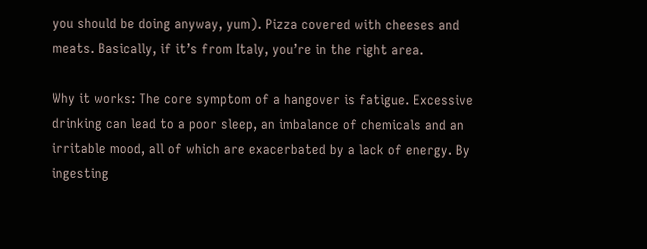you should be doing anyway, yum). Pizza covered with cheeses and meats. Basically, if it’s from Italy, you’re in the right area.

Why it works: The core symptom of a hangover is fatigue. Excessive drinking can lead to a poor sleep, an imbalance of chemicals and an irritable mood, all of which are exacerbated by a lack of energy. By ingesting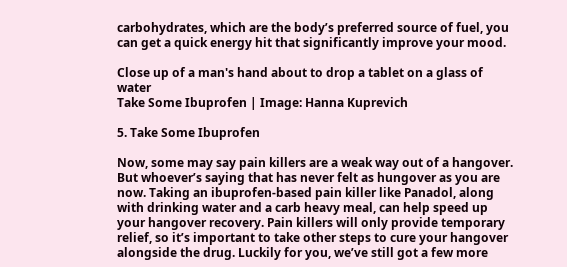carbohydrates, which are the body’s preferred source of fuel, you can get a quick energy hit that significantly improve your mood.

Close up of a man's hand about to drop a tablet on a glass of water
Take Some Ibuprofen | Image: Hanna Kuprevich

5. Take Some Ibuprofen

Now, some may say pain killers are a weak way out of a hangover. But whoever’s saying that has never felt as hungover as you are now. Taking an ibuprofen-based pain killer like Panadol, along with drinking water and a carb heavy meal, can help speed up your hangover recovery. Pain killers will only provide temporary relief, so it’s important to take other steps to cure your hangover alongside the drug. Luckily for you, we’ve still got a few more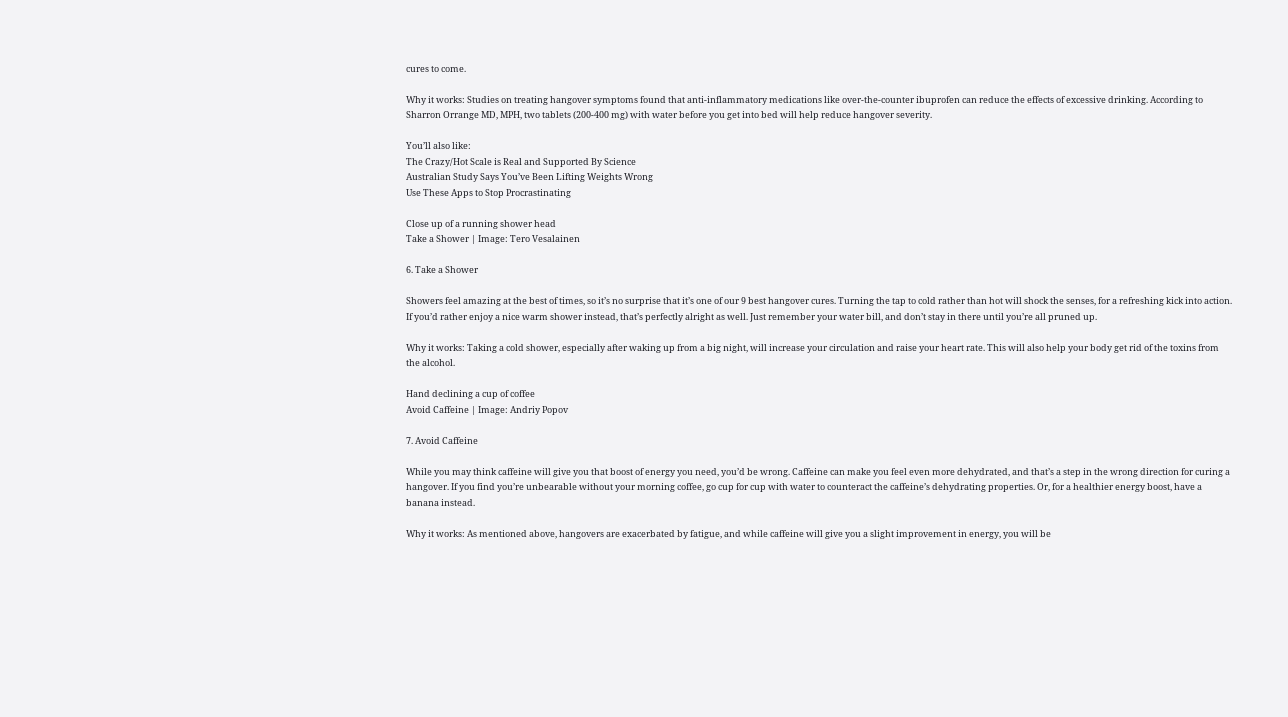cures to come.

Why it works: Studies on treating hangover symptoms found that anti-inflammatory medications like over-the-counter ibuprofen can reduce the effects of excessive drinking. According to Sharron Orrange MD, MPH, two tablets (200-400 mg) with water before you get into bed will help reduce hangover severity.

You’ll also like:
The Crazy/Hot Scale is Real and Supported By Science
Australian Study Says You’ve Been Lifting Weights Wrong
Use These Apps to Stop Procrastinating

Close up of a running shower head
Take a Shower | Image: Tero Vesalainen

6. Take a Shower

Showers feel amazing at the best of times, so it’s no surprise that it’s one of our 9 best hangover cures. Turning the tap to cold rather than hot will shock the senses, for a refreshing kick into action. If you’d rather enjoy a nice warm shower instead, that’s perfectly alright as well. Just remember your water bill, and don’t stay in there until you’re all pruned up.

Why it works: Taking a cold shower, especially after waking up from a big night, will increase your circulation and raise your heart rate. This will also help your body get rid of the toxins from the alcohol.

Hand declining a cup of coffee
Avoid Caffeine | Image: Andriy Popov

7. Avoid Caffeine

While you may think caffeine will give you that boost of energy you need, you’d be wrong. Caffeine can make you feel even more dehydrated, and that’s a step in the wrong direction for curing a hangover. If you find you’re unbearable without your morning coffee, go cup for cup with water to counteract the caffeine’s dehydrating properties. Or, for a healthier energy boost, have a banana instead.

Why it works: As mentioned above, hangovers are exacerbated by fatigue, and while caffeine will give you a slight improvement in energy, you will be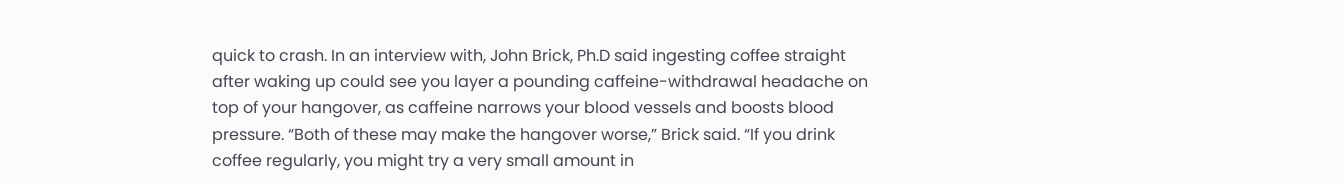quick to crash. In an interview with, John Brick, Ph.D said ingesting coffee straight after waking up could see you layer a pounding caffeine-withdrawal headache on top of your hangover, as caffeine narrows your blood vessels and boosts blood pressure. “Both of these may make the hangover worse,” Brick said. “If you drink coffee regularly, you might try a very small amount in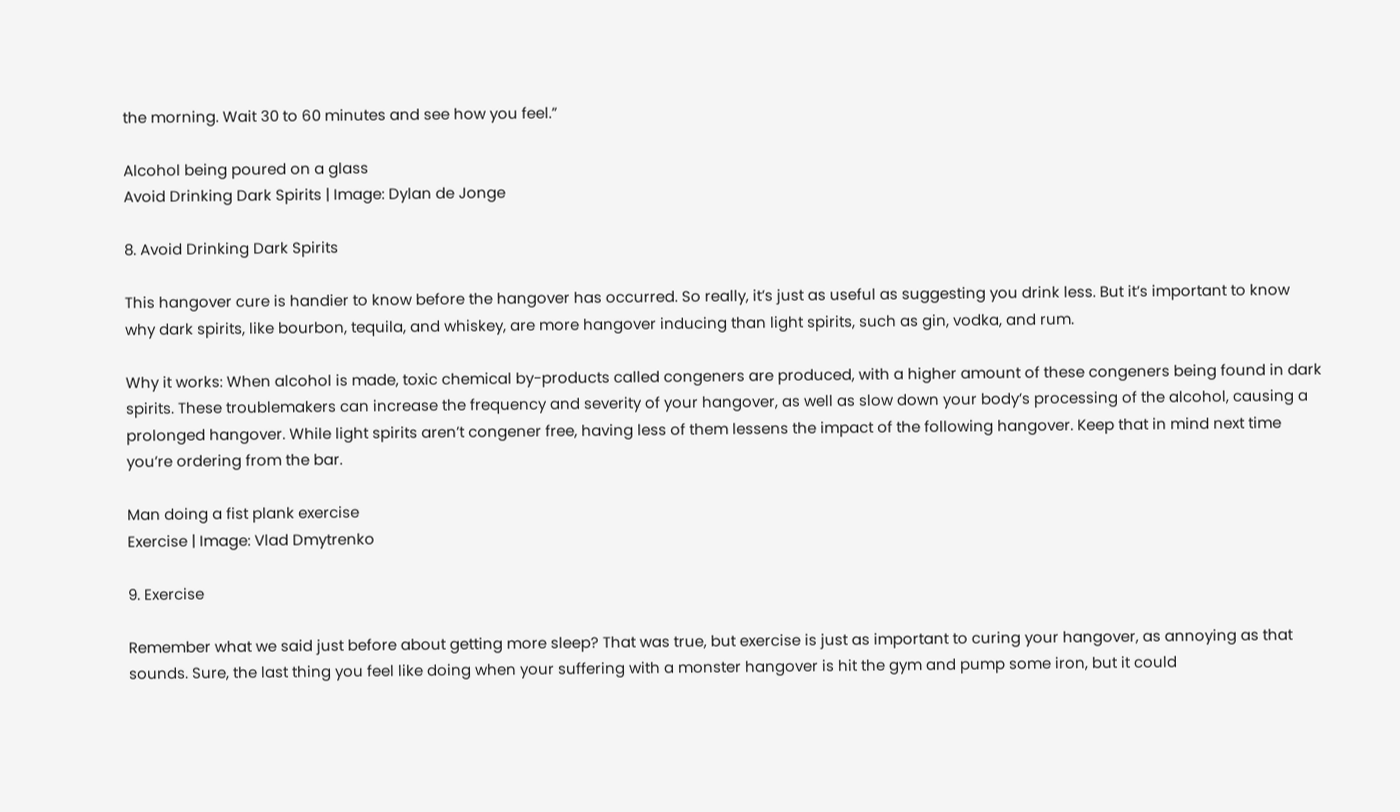the morning. Wait 30 to 60 minutes and see how you feel.”

Alcohol being poured on a glass
Avoid Drinking Dark Spirits | Image: Dylan de Jonge

8. Avoid Drinking Dark Spirits

This hangover cure is handier to know before the hangover has occurred. So really, it’s just as useful as suggesting you drink less. But it’s important to know why dark spirits, like bourbon, tequila, and whiskey, are more hangover inducing than light spirits, such as gin, vodka, and rum.

Why it works: When alcohol is made, toxic chemical by-products called congeners are produced, with a higher amount of these congeners being found in dark spirits. These troublemakers can increase the frequency and severity of your hangover, as well as slow down your body’s processing of the alcohol, causing a prolonged hangover. While light spirits aren’t congener free, having less of them lessens the impact of the following hangover. Keep that in mind next time you’re ordering from the bar.

Man doing a fist plank exercise
Exercise | Image: Vlad Dmytrenko

9. Exercise

Remember what we said just before about getting more sleep? That was true, but exercise is just as important to curing your hangover, as annoying as that sounds. Sure, the last thing you feel like doing when your suffering with a monster hangover is hit the gym and pump some iron, but it could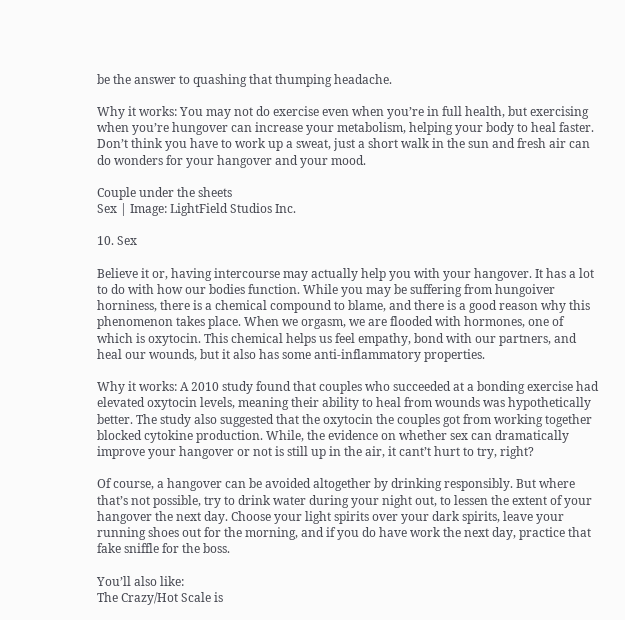be the answer to quashing that thumping headache.

Why it works: You may not do exercise even when you’re in full health, but exercising when you’re hungover can increase your metabolism, helping your body to heal faster. Don’t think you have to work up a sweat, just a short walk in the sun and fresh air can do wonders for your hangover and your mood.

Couple under the sheets
Sex | Image: LightField Studios Inc.

10. Sex

Believe it or, having intercourse may actually help you with your hangover. It has a lot to do with how our bodies function. While you may be suffering from hungoiver horniness, there is a chemical compound to blame, and there is a good reason why this phenomenon takes place. When we orgasm, we are flooded with hormones, one of which is oxytocin. This chemical helps us feel empathy, bond with our partners, and heal our wounds, but it also has some anti-inflammatory properties.

Why it works: A 2010 study found that couples who succeeded at a bonding exercise had elevated oxytocin levels, meaning their ability to heal from wounds was hypothetically better. The study also suggested that the oxytocin the couples got from working together blocked cytokine production. While, the evidence on whether sex can dramatically improve your hangover or not is still up in the air, it cant’t hurt to try, right?

Of course, a hangover can be avoided altogether by drinking responsibly. But where that’s not possible, try to drink water during your night out, to lessen the extent of your hangover the next day. Choose your light spirits over your dark spirits, leave your running shoes out for the morning, and if you do have work the next day, practice that fake sniffle for the boss.

You’ll also like:
The Crazy/Hot Scale is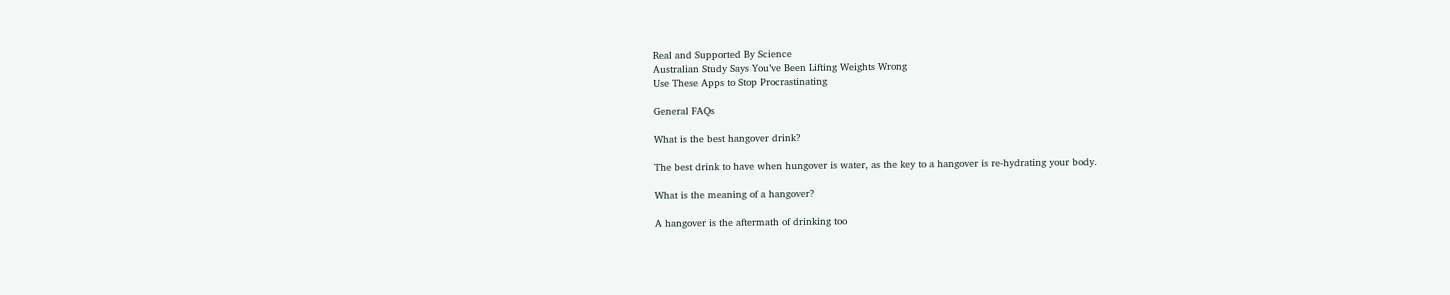Real and Supported By Science
Australian Study Says You’ve Been Lifting Weights Wrong
Use These Apps to Stop Procrastinating

General FAQs

What is the best hangover drink?

The best drink to have when hungover is water, as the key to a hangover is re-hydrating your body.

What is the meaning of a hangover?

A hangover is the aftermath of drinking too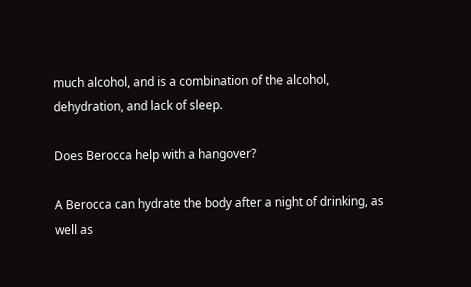much alcohol, and is a combination of the alcohol, dehydration, and lack of sleep.

Does Berocca help with a hangover?

A Berocca can hydrate the body after a night of drinking, as well as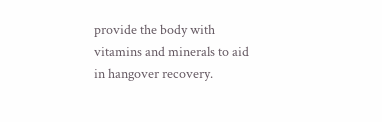provide the body with vitamins and minerals to aid in hangover recovery.